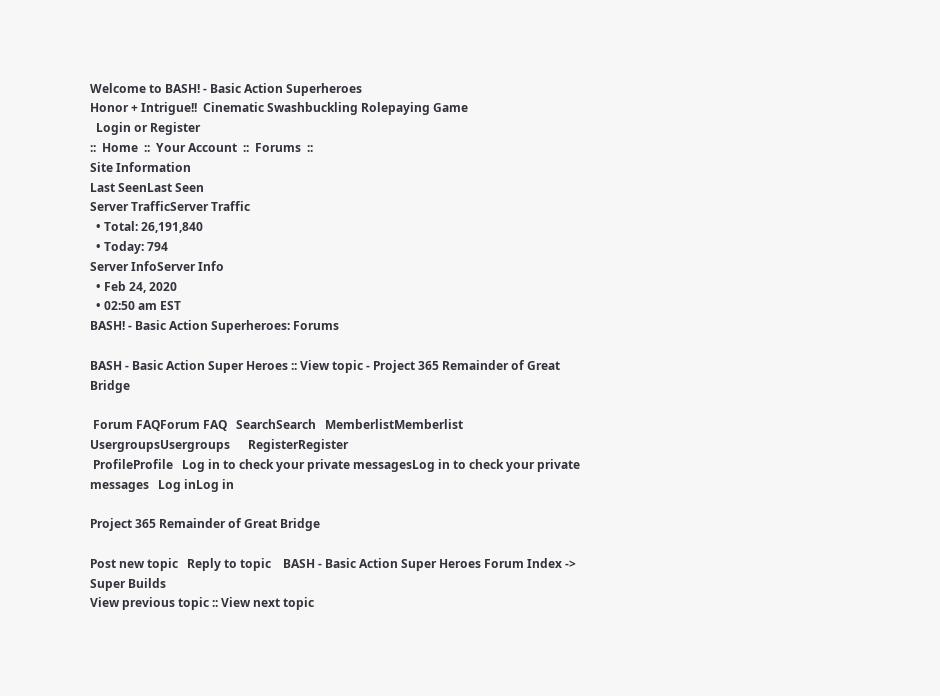Welcome to BASH! - Basic Action Superheroes
Honor + Intrigue!!  Cinematic Swashbuckling Rolepaying Game
  Login or Register
::  Home  ::  Your Account  ::  Forums  ::
Site Information
Last SeenLast Seen
Server TrafficServer Traffic
  • Total: 26,191,840
  • Today: 794
Server InfoServer Info
  • Feb 24, 2020
  • 02:50 am EST
BASH! - Basic Action Superheroes: Forums

BASH - Basic Action Super Heroes :: View topic - Project 365 Remainder of Great Bridge

 Forum FAQForum FAQ   SearchSearch   MemberlistMemberlist   UsergroupsUsergroups      RegisterRegister
 ProfileProfile   Log in to check your private messagesLog in to check your private messages   Log inLog in

Project 365 Remainder of Great Bridge

Post new topic   Reply to topic    BASH - Basic Action Super Heroes Forum Index -> Super Builds
View previous topic :: View next topic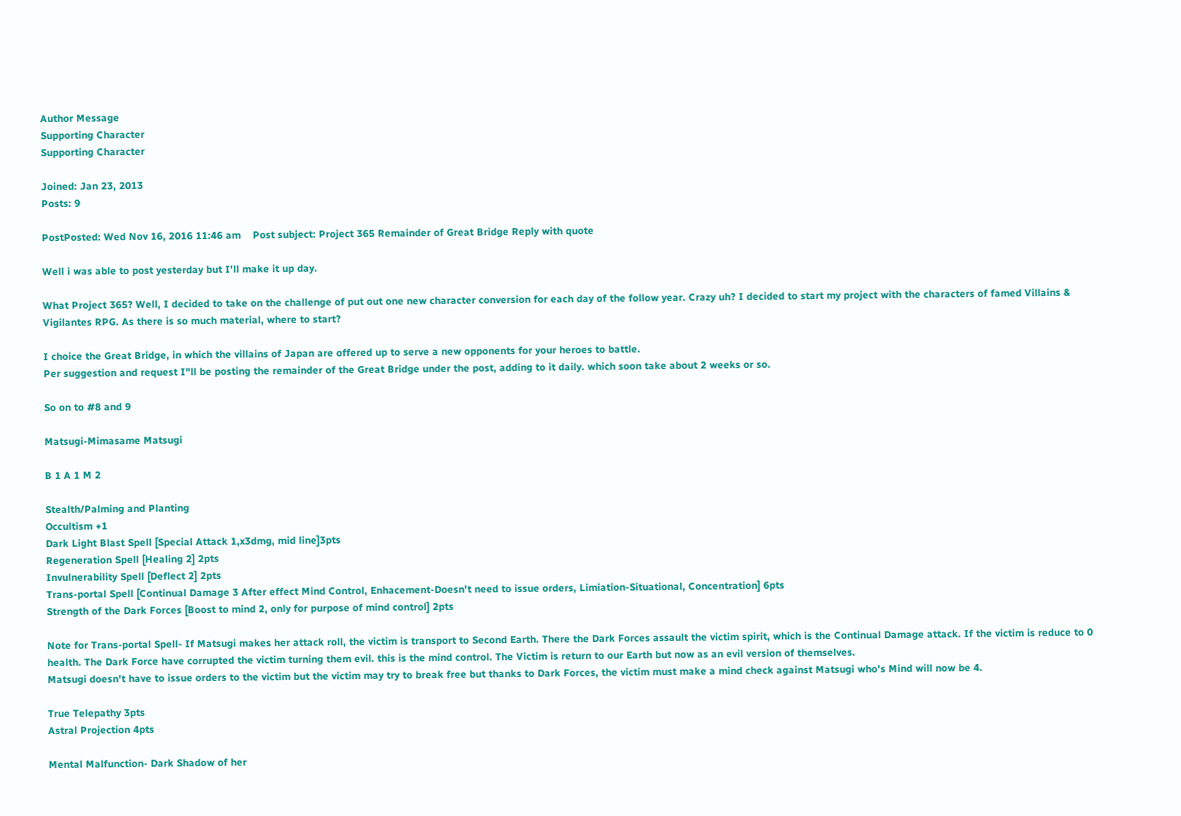Author Message
Supporting Character
Supporting Character

Joined: Jan 23, 2013
Posts: 9

PostPosted: Wed Nov 16, 2016 11:46 am    Post subject: Project 365 Remainder of Great Bridge Reply with quote

Well i was able to post yesterday but I'll make it up day.

What Project 365? Well, I decided to take on the challenge of put out one new character conversion for each day of the follow year. Crazy uh? I decided to start my project with the characters of famed Villains & Vigilantes RPG. As there is so much material, where to start?

I choice the Great Bridge, in which the villains of Japan are offered up to serve a new opponents for your heroes to battle.
Per suggestion and request I"ll be posting the remainder of the Great Bridge under the post, adding to it daily. which soon take about 2 weeks or so.

So on to #8 and 9

Matsugi-Mimasame Matsugi

B 1 A 1 M 2

Stealth/Palming and Planting
Occultism +1
Dark Light Blast Spell [Special Attack 1,x3dmg, mid line]3pts
Regeneration Spell [Healing 2] 2pts
Invulnerability Spell [Deflect 2] 2pts
Trans-portal Spell [Continual Damage 3 After effect Mind Control, Enhacement-Doesn't need to issue orders, Limiation-Situational, Concentration] 6pts
Strength of the Dark Forces [Boost to mind 2, only for purpose of mind control] 2pts

Note for Trans-portal Spell- If Matsugi makes her attack roll, the victim is transport to Second Earth. There the Dark Forces assault the victim spirit, which is the Continual Damage attack. If the victim is reduce to 0 health. The Dark Force have corrupted the victim turning them evil. this is the mind control. The Victim is return to our Earth but now as an evil version of themselves.
Matsugi doesn't have to issue orders to the victim but the victim may try to break free but thanks to Dark Forces, the victim must make a mind check against Matsugi who's Mind will now be 4.

True Telepathy 3pts
Astral Projection 4pts

Mental Malfunction- Dark Shadow of her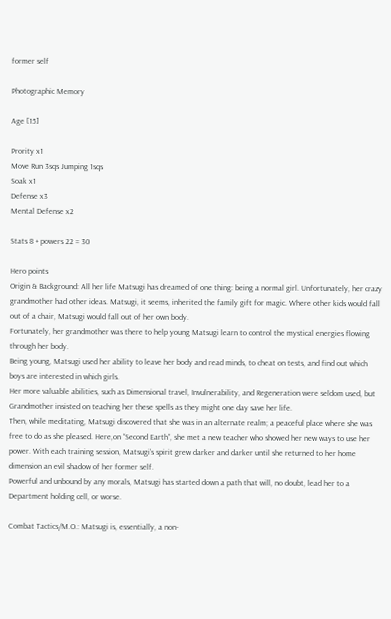former self

Photographic Memory

Age [15]

Prority x1
Move Run 3sqs Jumping 1sqs
Soak x1
Defense x3
Mental Defense x2

Stats 8 + powers 22 = 30

Hero points
Origin & Background: All her life Matsugi has dreamed of one thing: being a normal girl. Unfortunately, her crazy grandmother had other ideas. Matsugi, it seems, inherited the family gift for magic. Where other kids would fall out of a chair, Matsugi would fall out of her own body.
Fortunately, her grandmother was there to help young Matsugi learn to control the mystical energies flowing through her body.
Being young, Matsugi used her ability to leave her body and read minds, to cheat on tests, and find out which boys are interested in which girls.
Her more valuable abilities, such as Dimensional travel, Invulnerability, and Regeneration were seldom used, but Grandmother insisted on teaching her these spells as they might one day save her life.
Then, while meditating, Matsugi discovered that she was in an alternate realm; a peaceful place where she was free to do as she pleased. Here,on “Second Earth”, she met a new teacher who showed her new ways to use her power. With each training session, Matsugi’s spirit grew darker and darker until she returned to her home dimension an evil shadow of her former self.
Powerful and unbound by any morals, Matsugi has started down a path that will, no doubt, lead her to a Department holding cell, or worse.

Combat Tactics/M.O.: Matsugi is, essentially, a non-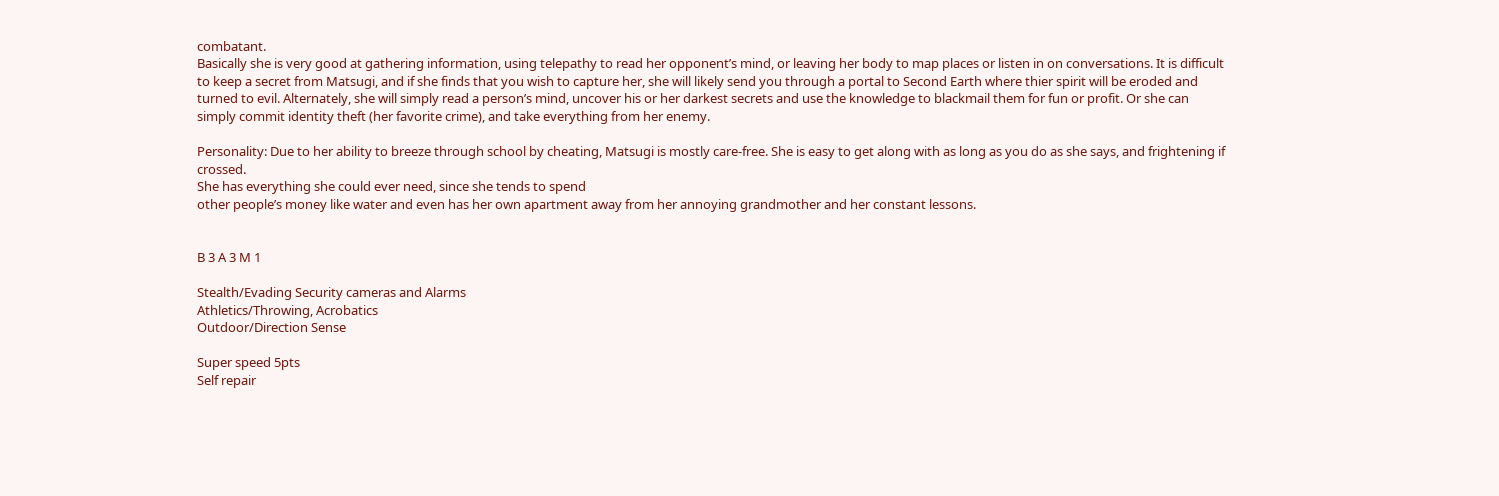combatant.
Basically she is very good at gathering information, using telepathy to read her opponent’s mind, or leaving her body to map places or listen in on conversations. It is difficult to keep a secret from Matsugi, and if she finds that you wish to capture her, she will likely send you through a portal to Second Earth where thier spirit will be eroded and turned to evil. Alternately, she will simply read a person’s mind, uncover his or her darkest secrets and use the knowledge to blackmail them for fun or profit. Or she can simply commit identity theft (her favorite crime), and take everything from her enemy.

Personality: Due to her ability to breeze through school by cheating, Matsugi is mostly care-free. She is easy to get along with as long as you do as she says, and frightening if crossed.
She has everything she could ever need, since she tends to spend
other people’s money like water and even has her own apartment away from her annoying grandmother and her constant lessons.


B 3 A 3 M 1

Stealth/Evading Security cameras and Alarms
Athletics/Throwing, Acrobatics
Outdoor/Direction Sense

Super speed 5pts
Self repair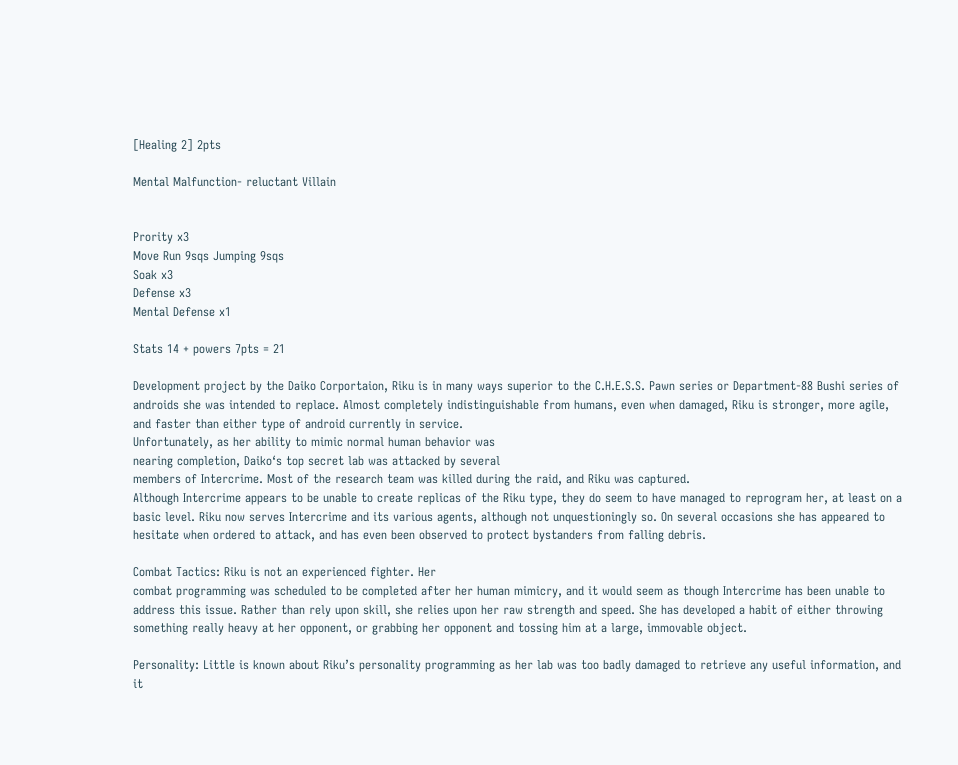[Healing 2] 2pts

Mental Malfunction- reluctant Villain


Prority x3
Move Run 9sqs Jumping 9sqs
Soak x3
Defense x3
Mental Defense x1

Stats 14 + powers 7pts = 21

Development project by the Daiko Corportaion, Riku is in many ways superior to the C.H.E.S.S. Pawn series or Department-88 Bushi series of androids she was intended to replace. Almost completely indistinguishable from humans, even when damaged, Riku is stronger, more agile, and faster than either type of android currently in service.
Unfortunately, as her ability to mimic normal human behavior was
nearing completion, Daiko‘s top secret lab was attacked by several
members of Intercrime. Most of the research team was killed during the raid, and Riku was captured.
Although Intercrime appears to be unable to create replicas of the Riku type, they do seem to have managed to reprogram her, at least on a basic level. Riku now serves Intercrime and its various agents, although not unquestioningly so. On several occasions she has appeared to hesitate when ordered to attack, and has even been observed to protect bystanders from falling debris.

Combat Tactics: Riku is not an experienced fighter. Her
combat programming was scheduled to be completed after her human mimicry, and it would seem as though Intercrime has been unable to address this issue. Rather than rely upon skill, she relies upon her raw strength and speed. She has developed a habit of either throwing something really heavy at her opponent, or grabbing her opponent and tossing him at a large, immovable object.

Personality: Little is known about Riku’s personality programming as her lab was too badly damaged to retrieve any useful information, and it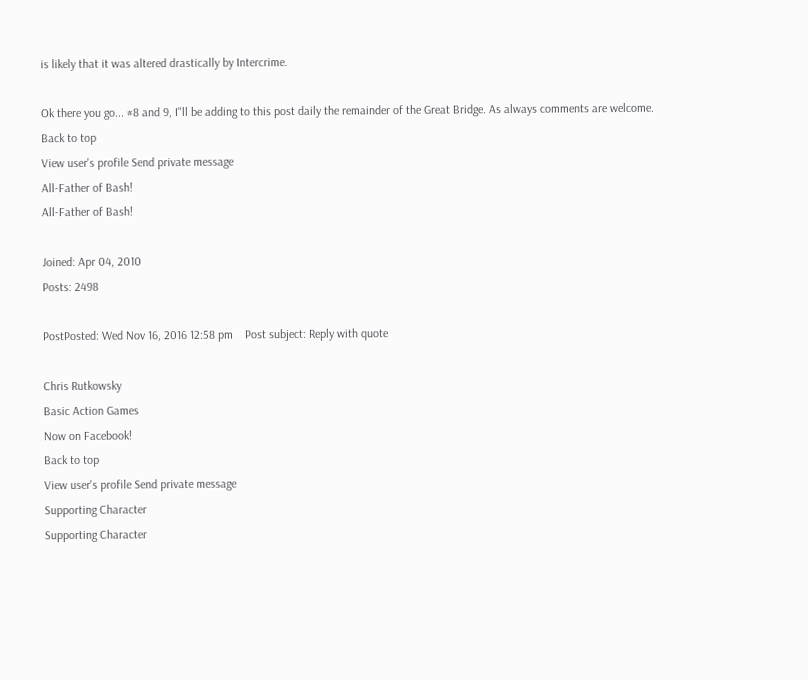is likely that it was altered drastically by Intercrime.

Ok there you go... #8 and 9, I"ll be adding to this post daily the remainder of the Great Bridge. As always comments are welcome.
Back to top
View user's profile Send private message
All-Father of Bash!
All-Father of Bash!

Joined: Apr 04, 2010
Posts: 2498

PostPosted: Wed Nov 16, 2016 12:58 pm    Post subject: Reply with quote

Chris Rutkowsky
Basic Action Games
Now on Facebook!
Back to top
View user's profile Send private message
Supporting Character
Supporting Character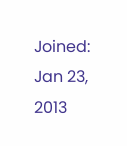Joined: Jan 23, 2013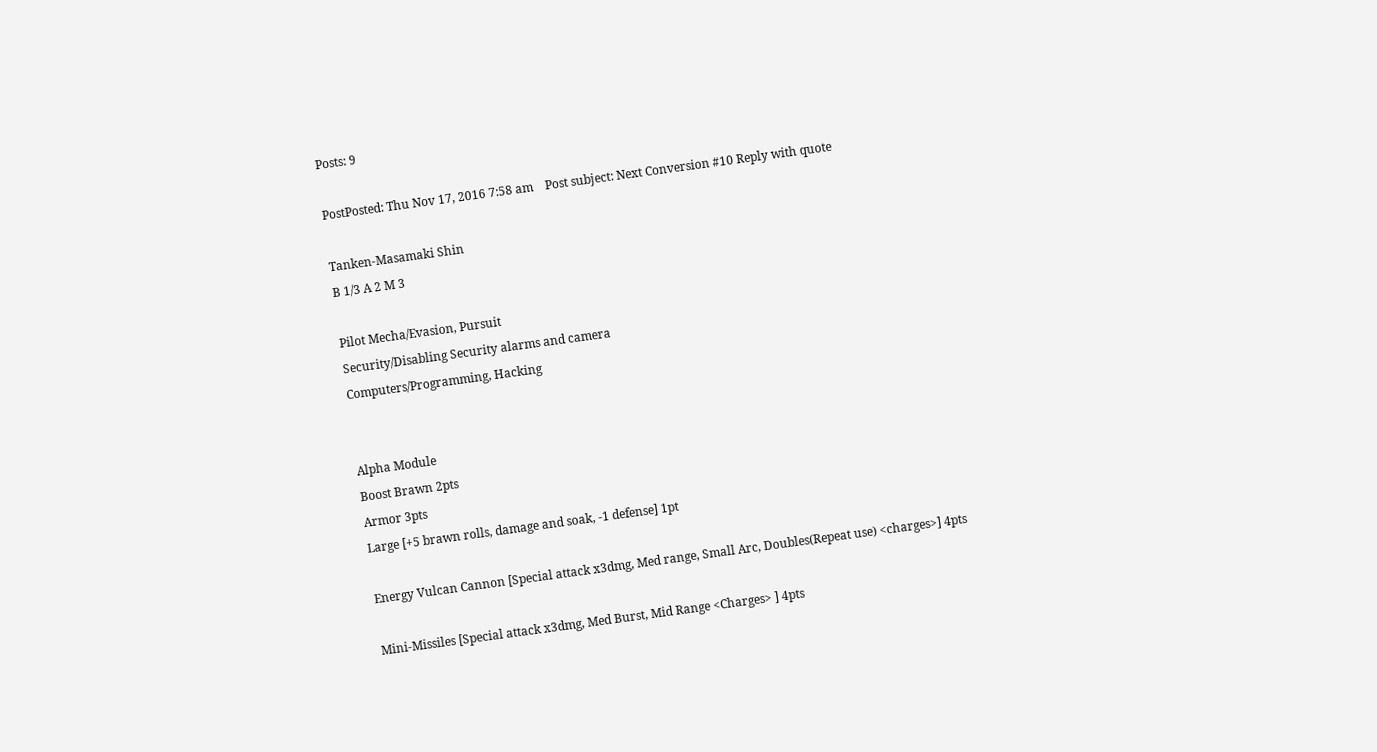Posts: 9

PostPosted: Thu Nov 17, 2016 7:58 am    Post subject: Next Conversion #10 Reply with quote

Tanken-Masamaki Shin
B 1/3 A 2 M 3

Pilot Mecha/Evasion, Pursuit
Security/Disabling Security alarms and camera
Computers/Programming, Hacking


Alpha Module
Boost Brawn 2pts
Armor 3pts
Large [+5 brawn rolls, damage and soak, -1 defense] 1pt

Energy Vulcan Cannon [Special attack x3dmg, Med range, Small Arc, Doubles(Repeat use) <charges>] 4pts

Mini-Missiles [Special attack x3dmg, Med Burst, Mid Range <Charges> ] 4pts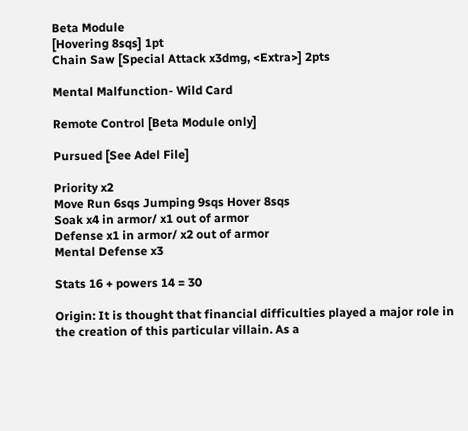Beta Module
[Hovering 8sqs] 1pt
Chain Saw [Special Attack x3dmg, <Extra>] 2pts

Mental Malfunction- Wild Card

Remote Control [Beta Module only]

Pursued [See Adel File]

Priority x2
Move Run 6sqs Jumping 9sqs Hover 8sqs
Soak x4 in armor/ x1 out of armor
Defense x1 in armor/ x2 out of armor
Mental Defense x3

Stats 16 + powers 14 = 30

Origin: It is thought that financial difficulties played a major role in the creation of this particular villain. As a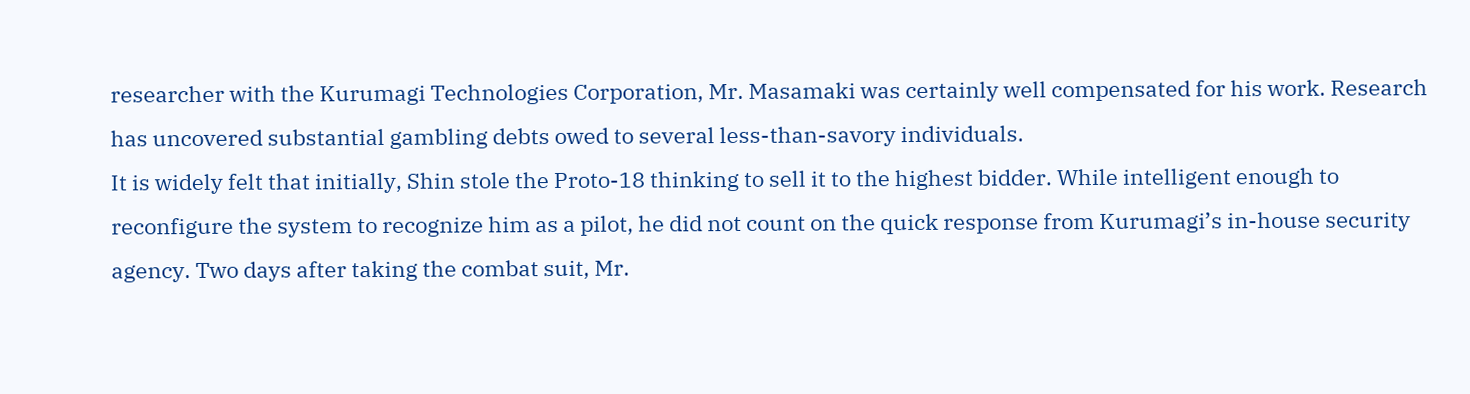researcher with the Kurumagi Technologies Corporation, Mr. Masamaki was certainly well compensated for his work. Research has uncovered substantial gambling debts owed to several less-than-savory individuals.
It is widely felt that initially, Shin stole the Proto-18 thinking to sell it to the highest bidder. While intelligent enough to reconfigure the system to recognize him as a pilot, he did not count on the quick response from Kurumagi’s in-house security agency. Two days after taking the combat suit, Mr.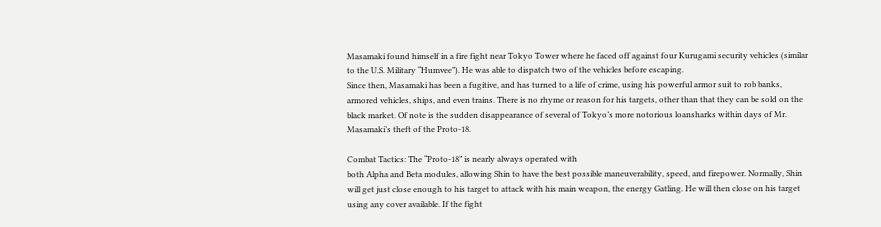Masamaki found himself in a fire fight near Tokyo Tower where he faced off against four Kurugami security vehicles (similar to the U.S. Military “Humvee”). He was able to dispatch two of the vehicles before escaping.
Since then, Masamaki has been a fugitive, and has turned to a life of crime, using his powerful armor suit to rob banks, armored vehicles, ships, and even trains. There is no rhyme or reason for his targets, other than that they can be sold on the black market. Of note is the sudden disappearance of several of Tokyo’s more notorious loansharks within days of Mr. Masamaki’s theft of the Proto-18.

Combat Tactics: The “Proto-18” is nearly always operated with
both Alpha and Beta modules, allowing Shin to have the best possible maneuverability, speed, and firepower. Normally, Shin will get just close enough to his target to attack with his main weapon, the energy Gatling. He will then close on his target using any cover available. If the fight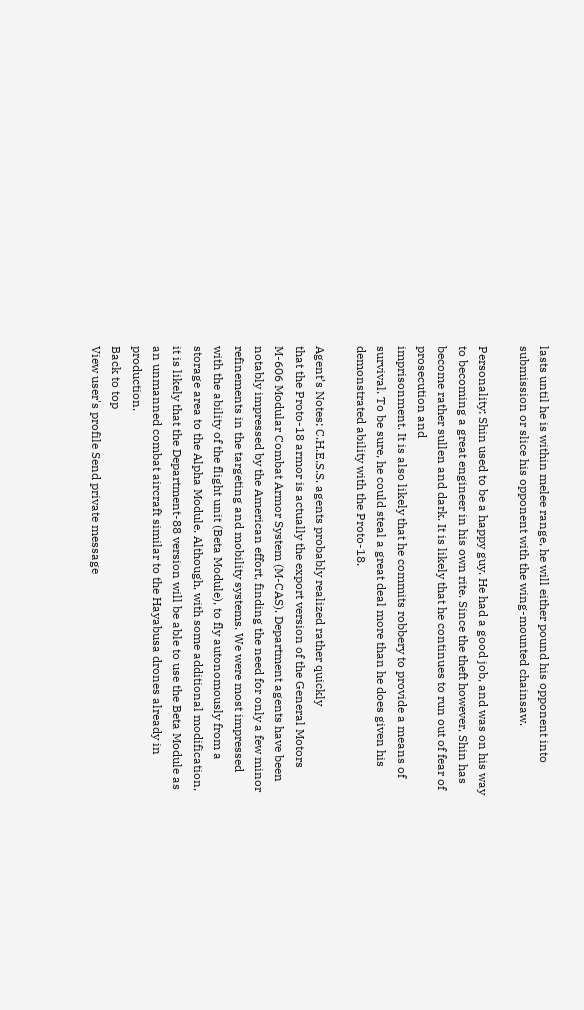lasts until he is within melee range, he will either pound his opponent into submission or slice his opponent with the wing-mounted chainsaw.

Personality: Shin used to be a happy guy. He had a good job, and was on his way to becoming a great engineer in his own rite. Since the theft however, Shin has become rather sullen and dark. It is likely that he continues to run out of fear of prosecution and
imprisonment. It is also likely that he commits robbery to provide a means of survival. To be sure, he could steal a great deal more than he does given his demonstrated ability with the Proto-18.

Agent’s Notes: C.H.E.S.S. agents probably realized rather quickly
that the Proto-18 armor is actually the export version of the General Motors M-606 Modular Combat Armor System (M-CAS). Department agents have been notably impressed by the American effort, finding the need for only a few minor refinements in the targeting and mobility systems. We were most impressed with the ability of the flight unit (Beta Module), to fly autonomously from a storage area to the Alpha Module. Although, with some additional modification, it is likely that the Department-88 version will be able to use the Beta Module as an unmanned combat aircraft similar to the Hayabusa drones already in production.
Back to top
View user's profile Send private message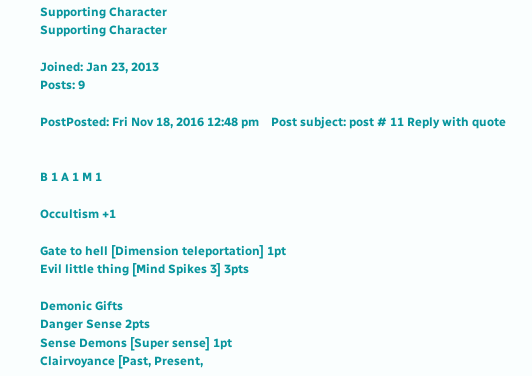Supporting Character
Supporting Character

Joined: Jan 23, 2013
Posts: 9

PostPosted: Fri Nov 18, 2016 12:48 pm    Post subject: post # 11 Reply with quote


B 1 A 1 M 1

Occultism +1

Gate to hell [Dimension teleportation] 1pt
Evil little thing [Mind Spikes 3] 3pts

Demonic Gifts
Danger Sense 2pts
Sense Demons [Super sense] 1pt
Clairvoyance [Past, Present,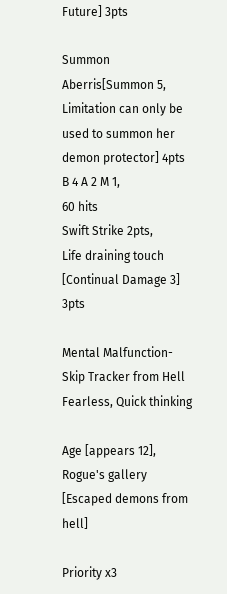Future] 3pts

Summon Aberris[Summon 5, Limitation can only be used to summon her demon protector] 4pts
B 4 A 2 M 1,
60 hits
Swift Strike 2pts,
Life draining touch [Continual Damage 3] 3pts

Mental Malfunction-
Skip Tracker from Hell
Fearless, Quick thinking

Age [appears 12], Rogue's gallery [Escaped demons from hell]

Priority x3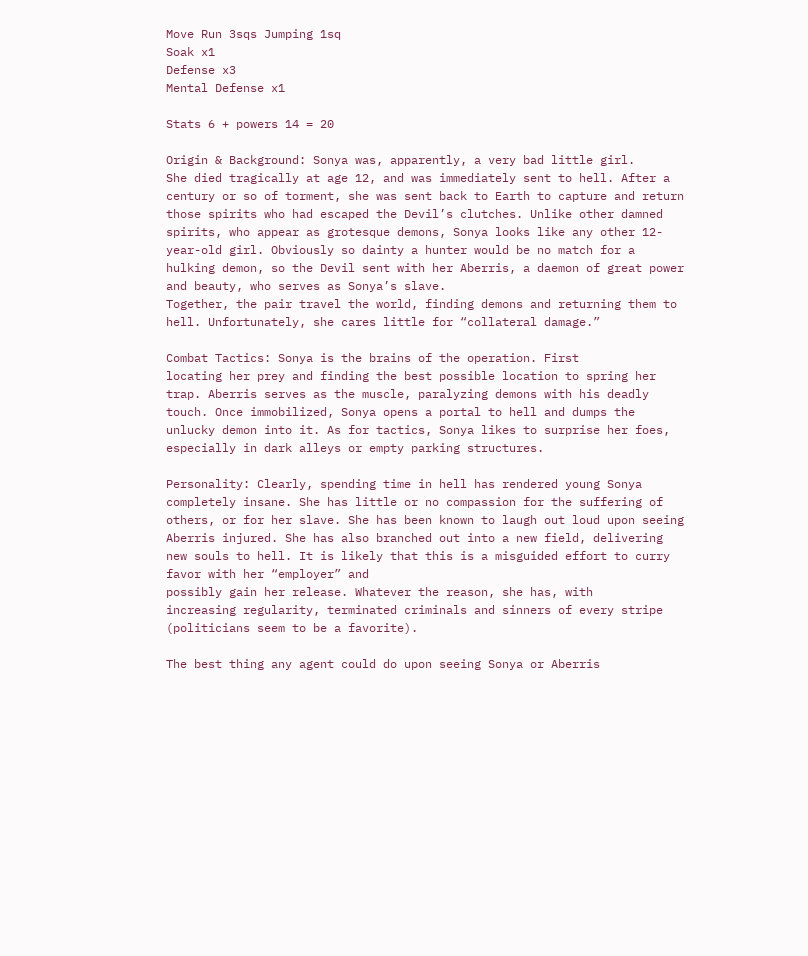Move Run 3sqs Jumping 1sq
Soak x1
Defense x3
Mental Defense x1

Stats 6 + powers 14 = 20

Origin & Background: Sonya was, apparently, a very bad little girl.
She died tragically at age 12, and was immediately sent to hell. After a century or so of torment, she was sent back to Earth to capture and return those spirits who had escaped the Devil’s clutches. Unlike other damned spirits, who appear as grotesque demons, Sonya looks like any other 12-year-old girl. Obviously so dainty a hunter would be no match for a hulking demon, so the Devil sent with her Aberris, a daemon of great power and beauty, who serves as Sonya’s slave.
Together, the pair travel the world, finding demons and returning them to hell. Unfortunately, she cares little for “collateral damage.”

Combat Tactics: Sonya is the brains of the operation. First
locating her prey and finding the best possible location to spring her trap. Aberris serves as the muscle, paralyzing demons with his deadly touch. Once immobilized, Sonya opens a portal to hell and dumps the unlucky demon into it. As for tactics, Sonya likes to surprise her foes, especially in dark alleys or empty parking structures.

Personality: Clearly, spending time in hell has rendered young Sonya completely insane. She has little or no compassion for the suffering of others, or for her slave. She has been known to laugh out loud upon seeing Aberris injured. She has also branched out into a new field, delivering new souls to hell. It is likely that this is a misguided effort to curry favor with her “employer” and
possibly gain her release. Whatever the reason, she has, with
increasing regularity, terminated criminals and sinners of every stripe (politicians seem to be a favorite).

The best thing any agent could do upon seeing Sonya or Aberris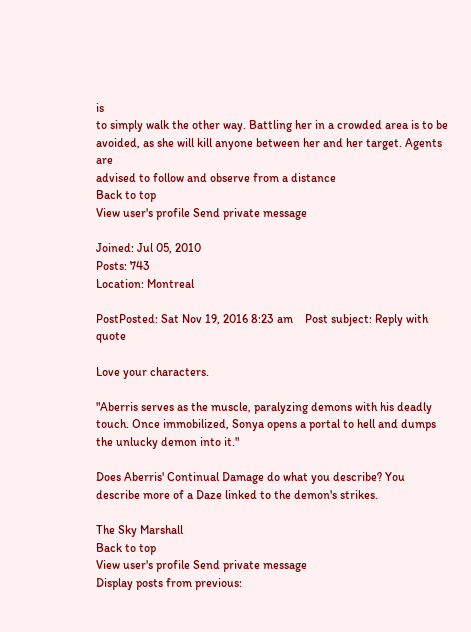is
to simply walk the other way. Battling her in a crowded area is to be
avoided, as she will kill anyone between her and her target. Agents are
advised to follow and observe from a distance
Back to top
View user's profile Send private message

Joined: Jul 05, 2010
Posts: 743
Location: Montreal

PostPosted: Sat Nov 19, 2016 8:23 am    Post subject: Reply with quote

Love your characters.

"Aberris serves as the muscle, paralyzing demons with his deadly touch. Once immobilized, Sonya opens a portal to hell and dumps the unlucky demon into it."

Does Aberris' Continual Damage do what you describe? You describe more of a Daze linked to the demon's strikes.

The Sky Marshall
Back to top
View user's profile Send private message
Display posts from previous: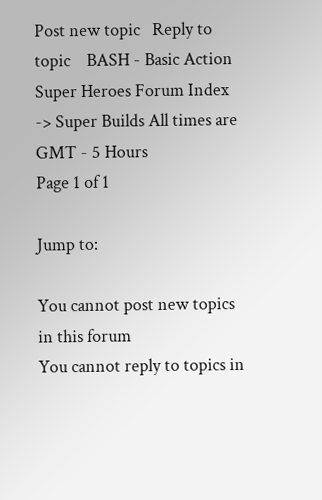Post new topic   Reply to topic    BASH - Basic Action Super Heroes Forum Index -> Super Builds All times are GMT - 5 Hours
Page 1 of 1

Jump to:

You cannot post new topics in this forum
You cannot reply to topics in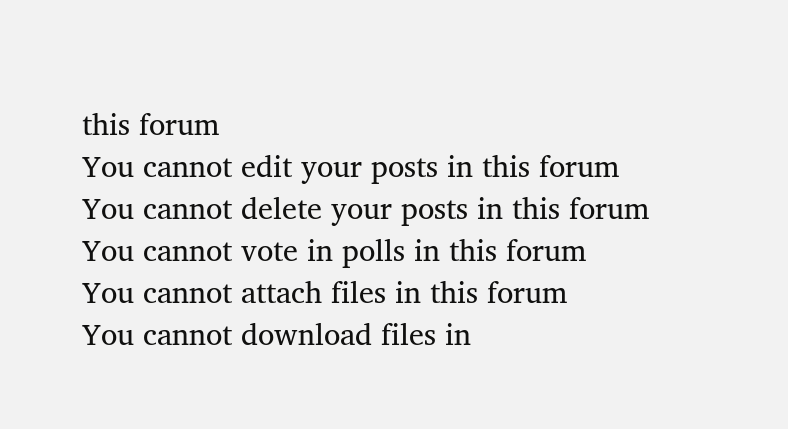this forum
You cannot edit your posts in this forum
You cannot delete your posts in this forum
You cannot vote in polls in this forum
You cannot attach files in this forum
You cannot download files in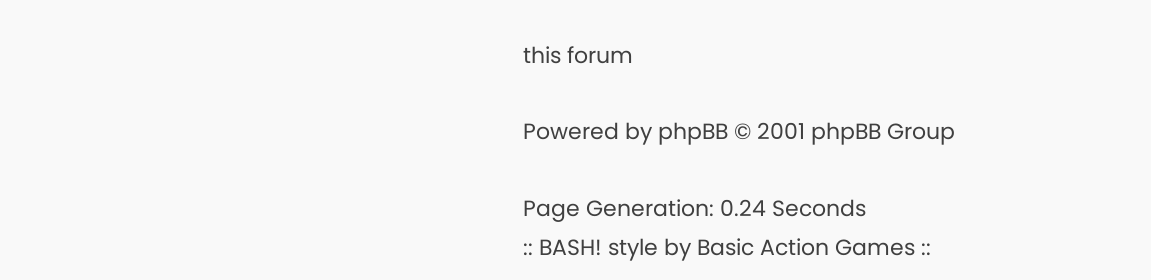this forum

Powered by phpBB © 2001 phpBB Group

Page Generation: 0.24 Seconds
:: BASH! style by Basic Action Games ::